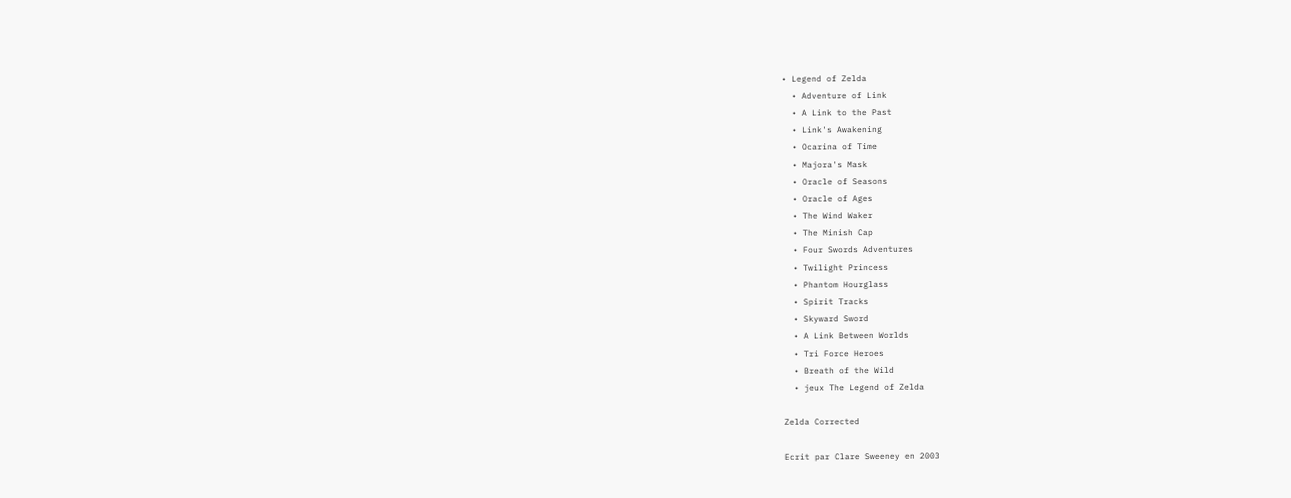• Legend of Zelda
  • Adventure of Link
  • A Link to the Past
  • Link's Awakening
  • Ocarina of Time
  • Majora's Mask
  • Oracle of Seasons
  • Oracle of Ages
  • The Wind Waker
  • The Minish Cap
  • Four Swords Adventures
  • Twilight Princess
  • Phantom Hourglass
  • Spirit Tracks
  • Skyward Sword
  • A Link Between Worlds
  • Tri Force Heroes
  • Breath of the Wild
  • jeux The Legend of Zelda

Zelda Corrected

Ecrit par Clare Sweeney en 2003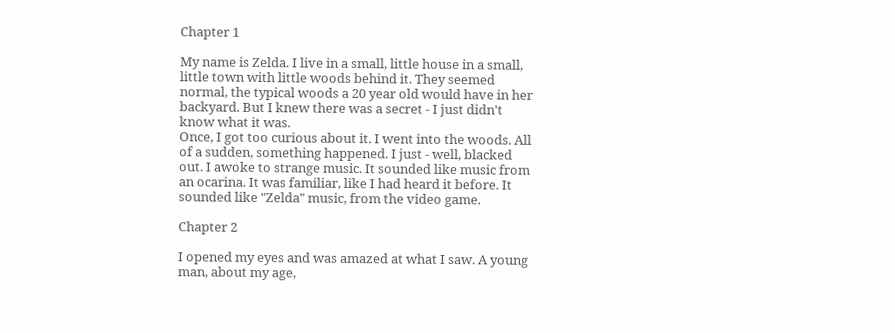Chapter 1

My name is Zelda. I live in a small, little house in a small, little town with little woods behind it. They seemed normal, the typical woods a 20 year old would have in her backyard. But I knew there was a secret - I just didn't know what it was.
Once, I got too curious about it. I went into the woods. All of a sudden, something happened. I just - well, blacked out. I awoke to strange music. It sounded like music from an ocarina. It was familiar, like I had heard it before. It sounded like "Zelda" music, from the video game.

Chapter 2

I opened my eyes and was amazed at what I saw. A young man, about my age,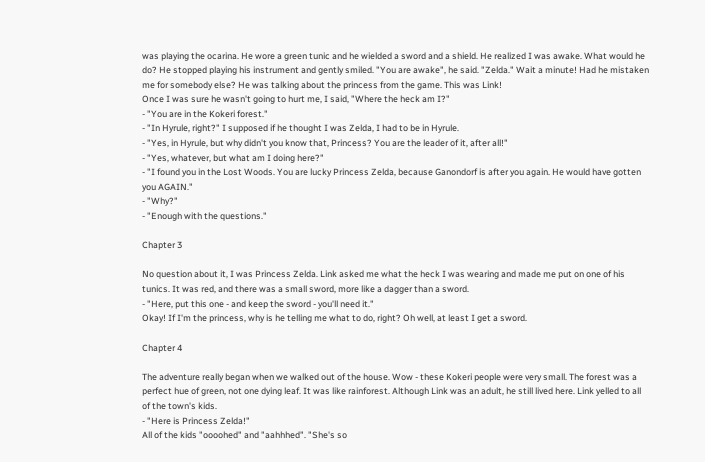was playing the ocarina. He wore a green tunic and he wielded a sword and a shield. He realized I was awake. What would he do? He stopped playing his instrument and gently smiled. "You are awake", he said. "Zelda." Wait a minute! Had he mistaken me for somebody else? He was talking about the princess from the game. This was Link!
Once I was sure he wasn't going to hurt me, I said, "Where the heck am I?"
- "You are in the Kokeri forest."
- "In Hyrule, right?" I supposed if he thought I was Zelda, I had to be in Hyrule.
- "Yes, in Hyrule, but why didn't you know that, Princess? You are the leader of it, after all!"
- "Yes, whatever, but what am I doing here?"
- "I found you in the Lost Woods. You are lucky Princess Zelda, because Ganondorf is after you again. He would have gotten you AGAIN."
- "Why?"
- "Enough with the questions."

Chapter 3

No question about it, I was Princess Zelda. Link asked me what the heck I was wearing and made me put on one of his tunics. It was red, and there was a small sword, more like a dagger than a sword.
- "Here, put this one - and keep the sword - you'll need it."
Okay! If I'm the princess, why is he telling me what to do, right? Oh well, at least I get a sword.

Chapter 4

The adventure really began when we walked out of the house. Wow - these Kokeri people were very small. The forest was a perfect hue of green, not one dying leaf. It was like rainforest. Although Link was an adult, he still lived here. Link yelled to all of the town's kids.
- "Here is Princess Zelda!"
All of the kids "oooohed" and "aahhhed". "She's so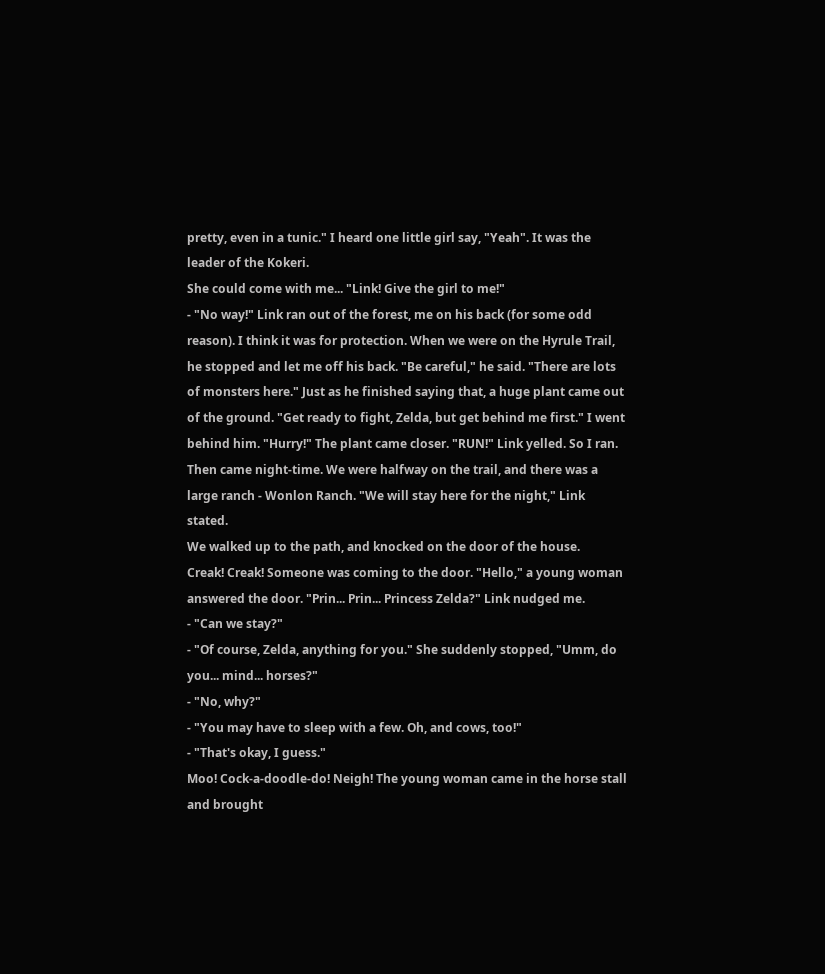pretty, even in a tunic." I heard one little girl say, "Yeah". It was the leader of the Kokeri.
She could come with me... "Link! Give the girl to me!"
- "No way!" Link ran out of the forest, me on his back (for some odd reason). I think it was for protection. When we were on the Hyrule Trail, he stopped and let me off his back. "Be careful," he said. "There are lots of monsters here." Just as he finished saying that, a huge plant came out of the ground. "Get ready to fight, Zelda, but get behind me first." I went behind him. "Hurry!" The plant came closer. "RUN!" Link yelled. So I ran. Then came night-time. We were halfway on the trail, and there was a large ranch - Wonlon Ranch. "We will stay here for the night," Link stated.
We walked up to the path, and knocked on the door of the house.
Creak! Creak! Someone was coming to the door. "Hello," a young woman answered the door. "Prin... Prin... Princess Zelda?" Link nudged me.
- "Can we stay?"
- "Of course, Zelda, anything for you." She suddenly stopped, "Umm, do you... mind... horses?"
- "No, why?"
- "You may have to sleep with a few. Oh, and cows, too!"
- "That's okay, I guess."
Moo! Cock-a-doodle-do! Neigh! The young woman came in the horse stall and brought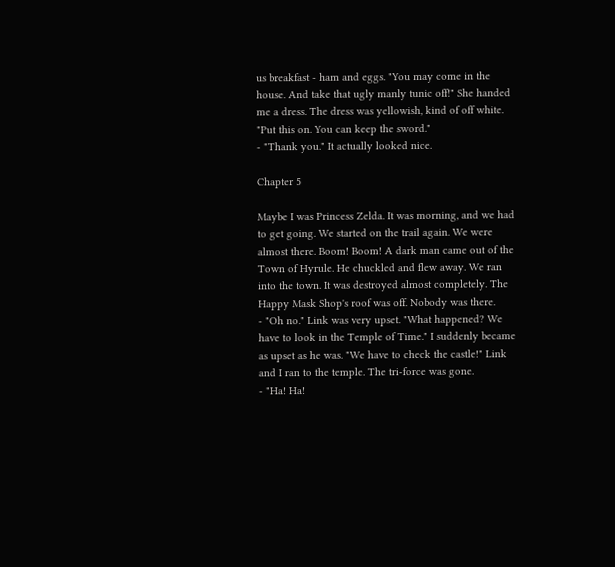us breakfast - ham and eggs. "You may come in the house. And take that ugly manly tunic off!" She handed me a dress. The dress was yellowish, kind of off white. "Put this on. You can keep the sword."
- "Thank you." It actually looked nice.

Chapter 5

Maybe I was Princess Zelda. It was morning, and we had to get going. We started on the trail again. We were almost there. Boom! Boom! A dark man came out of the Town of Hyrule. He chuckled and flew away. We ran into the town. It was destroyed almost completely. The Happy Mask Shop's roof was off. Nobody was there.
- "Oh no." Link was very upset. "What happened? We have to look in the Temple of Time." I suddenly became as upset as he was. "We have to check the castle!" Link and I ran to the temple. The tri-force was gone.
- "Ha! Ha!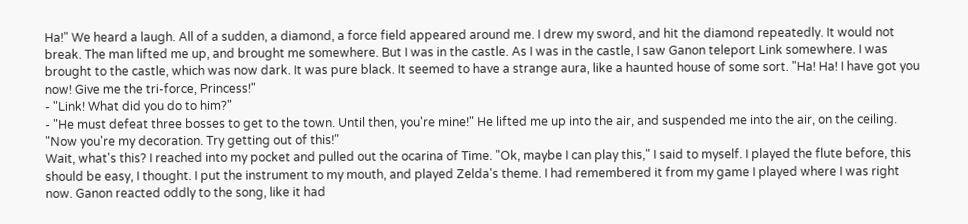Ha!" We heard a laugh. All of a sudden, a diamond, a force field appeared around me. I drew my sword, and hit the diamond repeatedly. It would not break. The man lifted me up, and brought me somewhere. But I was in the castle. As I was in the castle, I saw Ganon teleport Link somewhere. I was brought to the castle, which was now dark. It was pure black. It seemed to have a strange aura, like a haunted house of some sort. "Ha! Ha! I have got you now! Give me the tri-force, Princess!"
- "Link! What did you do to him?"
- "He must defeat three bosses to get to the town. Until then, you're mine!" He lifted me up into the air, and suspended me into the air, on the ceiling. "Now you're my decoration. Try getting out of this!"
Wait, what's this? I reached into my pocket and pulled out the ocarina of Time. "Ok, maybe I can play this," I said to myself. I played the flute before, this should be easy, I thought. I put the instrument to my mouth, and played Zelda's theme. I had remembered it from my game I played where I was right now. Ganon reacted oddly to the song, like it had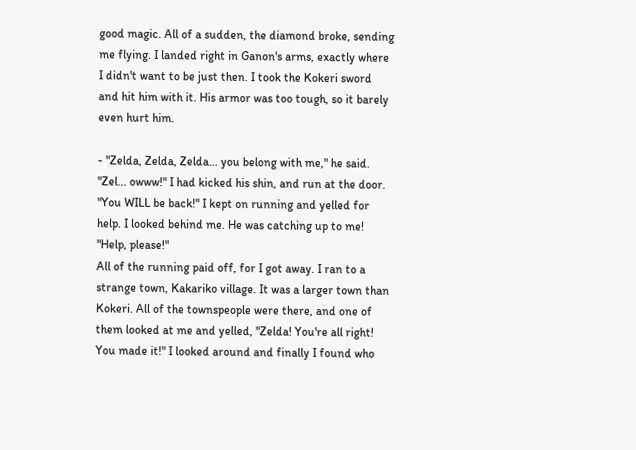good magic. All of a sudden, the diamond broke, sending me flying. I landed right in Ganon's arms, exactly where I didn't want to be just then. I took the Kokeri sword and hit him with it. His armor was too tough, so it barely even hurt him.

- "Zelda, Zelda, Zelda... you belong with me," he said. "Zel... owww!" I had kicked his shin, and run at the door. "You WILL be back!" I kept on running and yelled for help. I looked behind me. He was catching up to me! "Help, please!"
All of the running paid off, for I got away. I ran to a strange town, Kakariko village. It was a larger town than Kokeri. All of the townspeople were there, and one of them looked at me and yelled, "Zelda! You're all right! You made it!" I looked around and finally I found who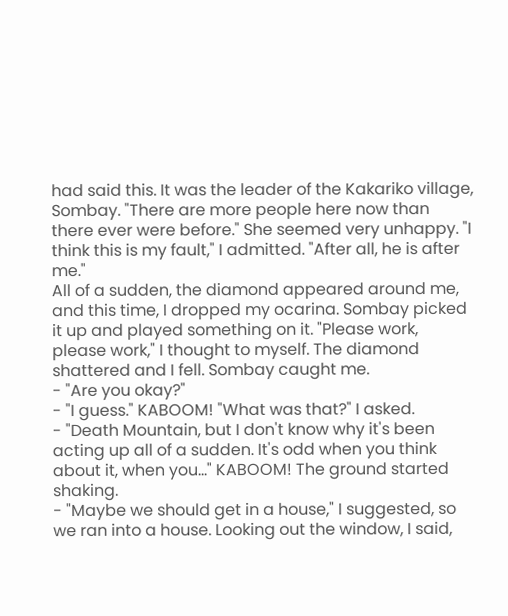had said this. It was the leader of the Kakariko village, Sombay. "There are more people here now than there ever were before." She seemed very unhappy. "I think this is my fault," I admitted. "After all, he is after me."
All of a sudden, the diamond appeared around me, and this time, I dropped my ocarina. Sombay picked it up and played something on it. "Please work, please work," I thought to myself. The diamond shattered and I fell. Sombay caught me.
- "Are you okay?"
- "I guess." KABOOM! "What was that?" I asked.
- "Death Mountain, but I don't know why it's been acting up all of a sudden. It's odd when you think about it, when you..." KABOOM! The ground started shaking.
- "Maybe we should get in a house," I suggested, so we ran into a house. Looking out the window, I said,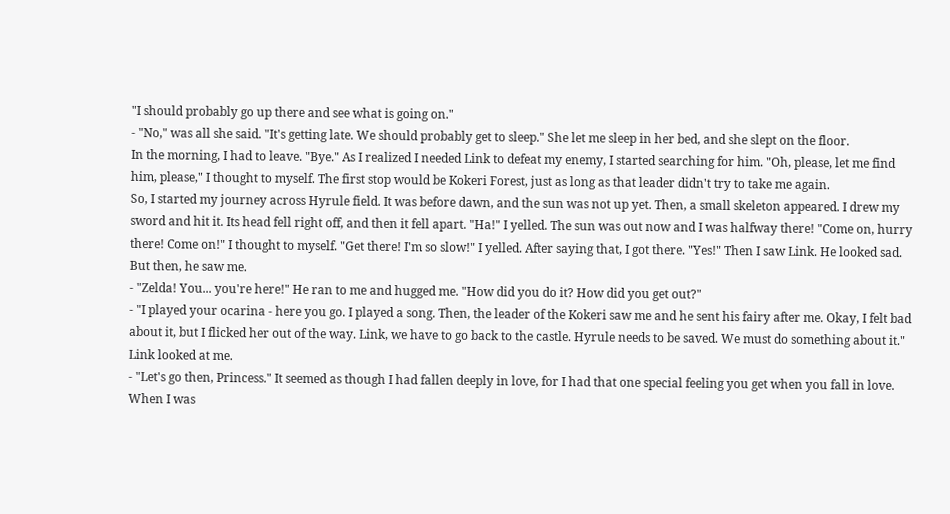"I should probably go up there and see what is going on."
- "No," was all she said. "It's getting late. We should probably get to sleep." She let me sleep in her bed, and she slept on the floor.
In the morning, I had to leave. "Bye." As I realized I needed Link to defeat my enemy, I started searching for him. "Oh, please, let me find him, please," I thought to myself. The first stop would be Kokeri Forest, just as long as that leader didn't try to take me again.
So, I started my journey across Hyrule field. It was before dawn, and the sun was not up yet. Then, a small skeleton appeared. I drew my sword and hit it. Its head fell right off, and then it fell apart. "Ha!" I yelled. The sun was out now and I was halfway there! "Come on, hurry there! Come on!" I thought to myself. "Get there! I'm so slow!" I yelled. After saying that, I got there. "Yes!" Then I saw Link. He looked sad. But then, he saw me.
- "Zelda! You... you're here!" He ran to me and hugged me. "How did you do it? How did you get out?"
- "I played your ocarina - here you go. I played a song. Then, the leader of the Kokeri saw me and he sent his fairy after me. Okay, I felt bad about it, but I flicked her out of the way. Link, we have to go back to the castle. Hyrule needs to be saved. We must do something about it." Link looked at me.
- "Let's go then, Princess." It seemed as though I had fallen deeply in love, for I had that one special feeling you get when you fall in love. When I was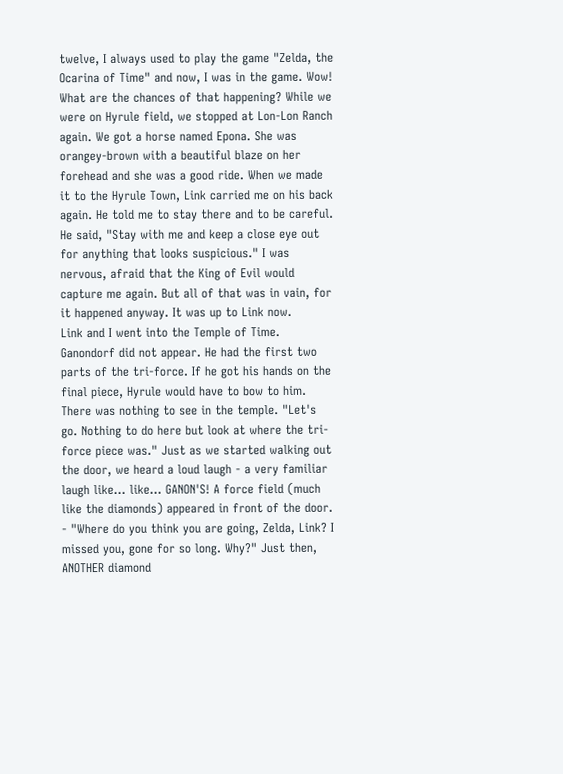twelve, I always used to play the game "Zelda, the Ocarina of Time" and now, I was in the game. Wow! What are the chances of that happening? While we were on Hyrule field, we stopped at Lon-Lon Ranch again. We got a horse named Epona. She was orangey-brown with a beautiful blaze on her forehead and she was a good ride. When we made it to the Hyrule Town, Link carried me on his back again. He told me to stay there and to be careful. He said, "Stay with me and keep a close eye out for anything that looks suspicious." I was nervous, afraid that the King of Evil would capture me again. But all of that was in vain, for it happened anyway. It was up to Link now.
Link and I went into the Temple of Time. Ganondorf did not appear. He had the first two parts of the tri-force. If he got his hands on the final piece, Hyrule would have to bow to him. There was nothing to see in the temple. "Let's go. Nothing to do here but look at where the tri-force piece was." Just as we started walking out the door, we heard a loud laugh - a very familiar laugh like... like... GANON'S! A force field (much like the diamonds) appeared in front of the door.
- "Where do you think you are going, Zelda, Link? I missed you, gone for so long. Why?" Just then, ANOTHER diamond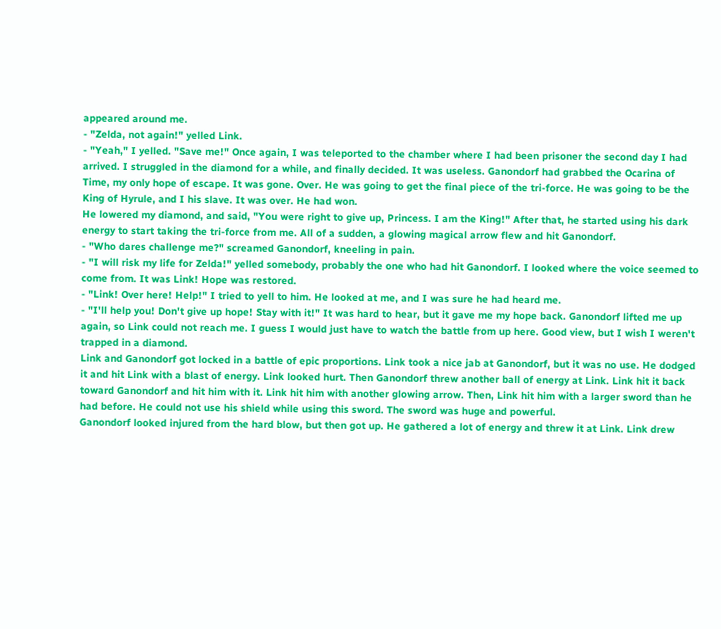appeared around me.
- "Zelda, not again!" yelled Link.
- "Yeah," I yelled. "Save me!" Once again, I was teleported to the chamber where I had been prisoner the second day I had arrived. I struggled in the diamond for a while, and finally decided. It was useless. Ganondorf had grabbed the Ocarina of Time, my only hope of escape. It was gone. Over. He was going to get the final piece of the tri-force. He was going to be the King of Hyrule, and I his slave. It was over. He had won.
He lowered my diamond, and said, "You were right to give up, Princess. I am the King!" After that, he started using his dark energy to start taking the tri-force from me. All of a sudden, a glowing magical arrow flew and hit Ganondorf.
- "Who dares challenge me?" screamed Ganondorf, kneeling in pain.
- "I will risk my life for Zelda!" yelled somebody, probably the one who had hit Ganondorf. I looked where the voice seemed to come from. It was Link! Hope was restored.
- "Link! Over here! Help!" I tried to yell to him. He looked at me, and I was sure he had heard me.
- "I'll help you! Don't give up hope! Stay with it!" It was hard to hear, but it gave me my hope back. Ganondorf lifted me up again, so Link could not reach me. I guess I would just have to watch the battle from up here. Good view, but I wish I weren't trapped in a diamond.
Link and Ganondorf got locked in a battle of epic proportions. Link took a nice jab at Ganondorf, but it was no use. He dodged it and hit Link with a blast of energy. Link looked hurt. Then Ganondorf threw another ball of energy at Link. Link hit it back toward Ganondorf and hit him with it. Link hit him with another glowing arrow. Then, Link hit him with a larger sword than he had before. He could not use his shield while using this sword. The sword was huge and powerful.
Ganondorf looked injured from the hard blow, but then got up. He gathered a lot of energy and threw it at Link. Link drew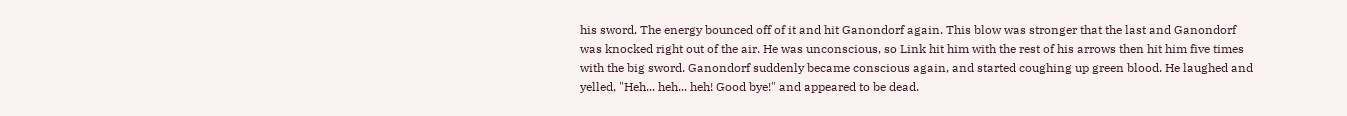his sword. The energy bounced off of it and hit Ganondorf again. This blow was stronger that the last and Ganondorf was knocked right out of the air. He was unconscious, so Link hit him with the rest of his arrows then hit him five times with the big sword. Ganondorf suddenly became conscious again, and started coughing up green blood. He laughed and yelled, "Heh... heh... heh! Good bye!" and appeared to be dead.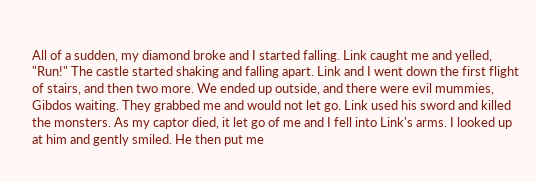All of a sudden, my diamond broke and I started falling. Link caught me and yelled, "Run!" The castle started shaking and falling apart. Link and I went down the first flight of stairs, and then two more. We ended up outside, and there were evil mummies, Gibdos waiting. They grabbed me and would not let go. Link used his sword and killed the monsters. As my captor died, it let go of me and I fell into Link's arms. I looked up at him and gently smiled. He then put me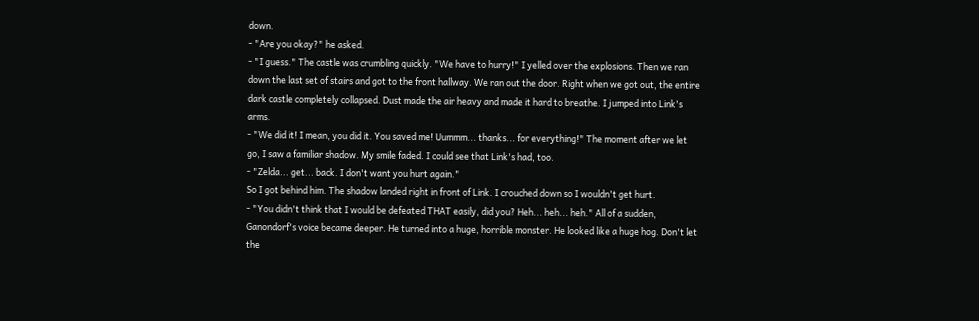down.
- "Are you okay?" he asked.
- "I guess." The castle was crumbling quickly. "We have to hurry!" I yelled over the explosions. Then we ran down the last set of stairs and got to the front hallway. We ran out the door. Right when we got out, the entire dark castle completely collapsed. Dust made the air heavy and made it hard to breathe. I jumped into Link's arms.
- "We did it! I mean, you did it. You saved me! Uummm... thanks... for everything!" The moment after we let go, I saw a familiar shadow. My smile faded. I could see that Link's had, too.
- "Zelda... get... back. I don't want you hurt again."
So I got behind him. The shadow landed right in front of Link. I crouched down so I wouldn't get hurt.
- "You didn't think that I would be defeated THAT easily, did you? Heh... heh... heh." All of a sudden, Ganondorf's voice became deeper. He turned into a huge, horrible monster. He looked like a huge hog. Don't let the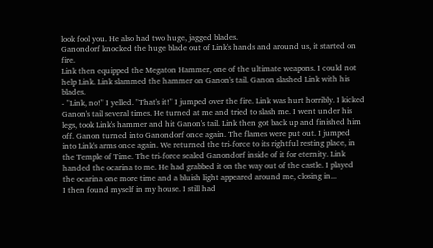look fool you. He also had two huge, jagged blades.
Ganondorf knocked the huge blade out of Link's hands and around us, it started on fire.
Link then equipped the Megaton Hammer, one of the ultimate weapons. I could not help Link. Link slammed the hammer on Ganon's tail. Ganon slashed Link with his blades.
- "Link, no!" I yelled. "That's it!" I jumped over the fire. Link was hurt horribly. I kicked Ganon's tail several times. He turned at me and tried to slash me. I went under his legs, took Link's hammer and hit Ganon's tail. Link then got back up and finished him off. Ganon turned into Ganondorf once again. The flames were put out. I jumped into Link's arms once again. We returned the tri-force to its rightful resting place, in the Temple of Time. The tri-force sealed Ganondorf inside of it for eternity. Link handed the ocarina to me. He had grabbed it on the way out of the castle. I played the ocarina one more time and a bluish light appeared around me, closing in...
I then found myself in my house. I still had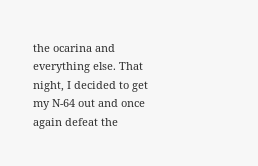the ocarina and everything else. That night, I decided to get my N-64 out and once again defeat the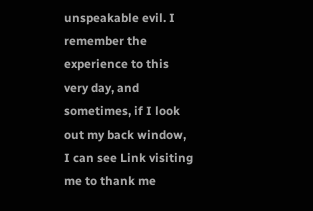unspeakable evil. I remember the experience to this very day, and sometimes, if I look out my back window, I can see Link visiting me to thank me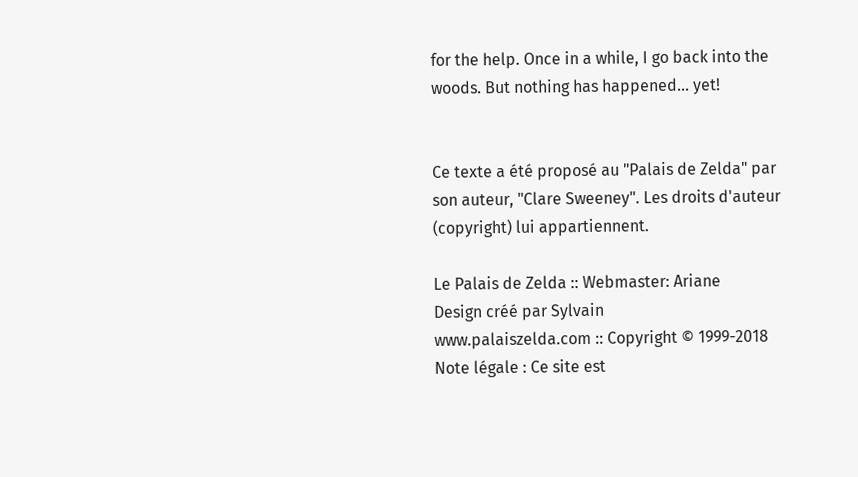for the help. Once in a while, I go back into the woods. But nothing has happened... yet!


Ce texte a été proposé au "Palais de Zelda" par son auteur, "Clare Sweeney". Les droits d'auteur (copyright) lui appartiennent.

Le Palais de Zelda :: Webmaster: Ariane
Design créé par Sylvain
www.palaiszelda.com :: Copyright © 1999-2018
Note légale : Ce site est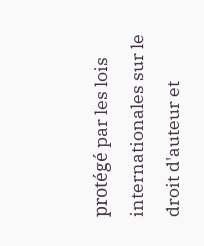protégé par les lois internationales sur le droit d'auteur et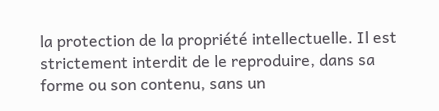la protection de la propriété intellectuelle. Il est strictement interdit de le reproduire, dans sa forme ou son contenu, sans un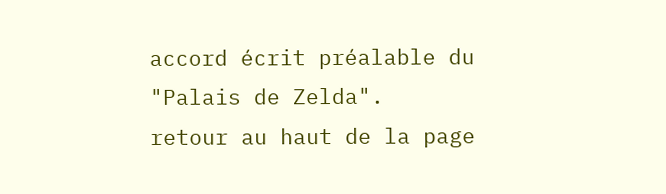accord écrit préalable du "Palais de Zelda".
retour au haut de la page